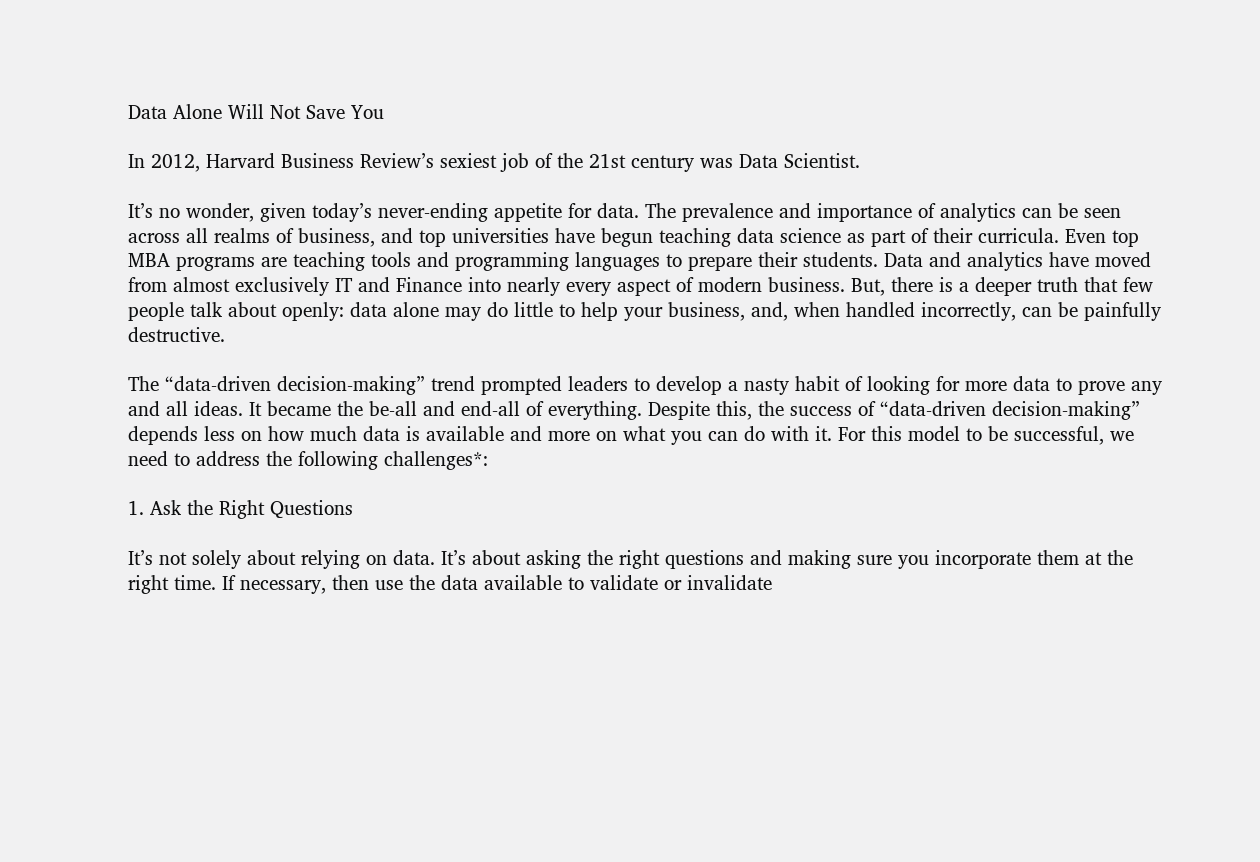Data Alone Will Not Save You

In 2012, Harvard Business Review’s sexiest job of the 21st century was Data Scientist.

It’s no wonder, given today’s never-ending appetite for data. The prevalence and importance of analytics can be seen across all realms of business, and top universities have begun teaching data science as part of their curricula. Even top MBA programs are teaching tools and programming languages to prepare their students. Data and analytics have moved from almost exclusively IT and Finance into nearly every aspect of modern business. But, there is a deeper truth that few people talk about openly: data alone may do little to help your business, and, when handled incorrectly, can be painfully destructive.

The “data-driven decision-making” trend prompted leaders to develop a nasty habit of looking for more data to prove any and all ideas. It became the be-all and end-all of everything. Despite this, the success of “data-driven decision-making” depends less on how much data is available and more on what you can do with it. For this model to be successful, we need to address the following challenges*:

1. Ask the Right Questions

It’s not solely about relying on data. It’s about asking the right questions and making sure you incorporate them at the right time. If necessary, then use the data available to validate or invalidate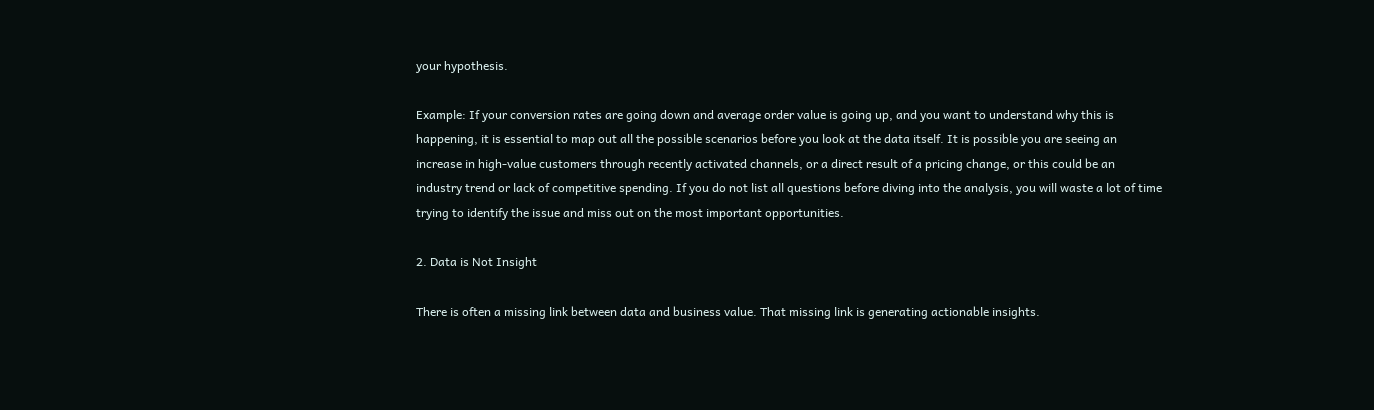your hypothesis.

Example: If your conversion rates are going down and average order value is going up, and you want to understand why this is happening, it is essential to map out all the possible scenarios before you look at the data itself. It is possible you are seeing an increase in high-value customers through recently activated channels, or a direct result of a pricing change, or this could be an industry trend or lack of competitive spending. If you do not list all questions before diving into the analysis, you will waste a lot of time trying to identify the issue and miss out on the most important opportunities.

2. Data is Not Insight

There is often a missing link between data and business value. That missing link is generating actionable insights.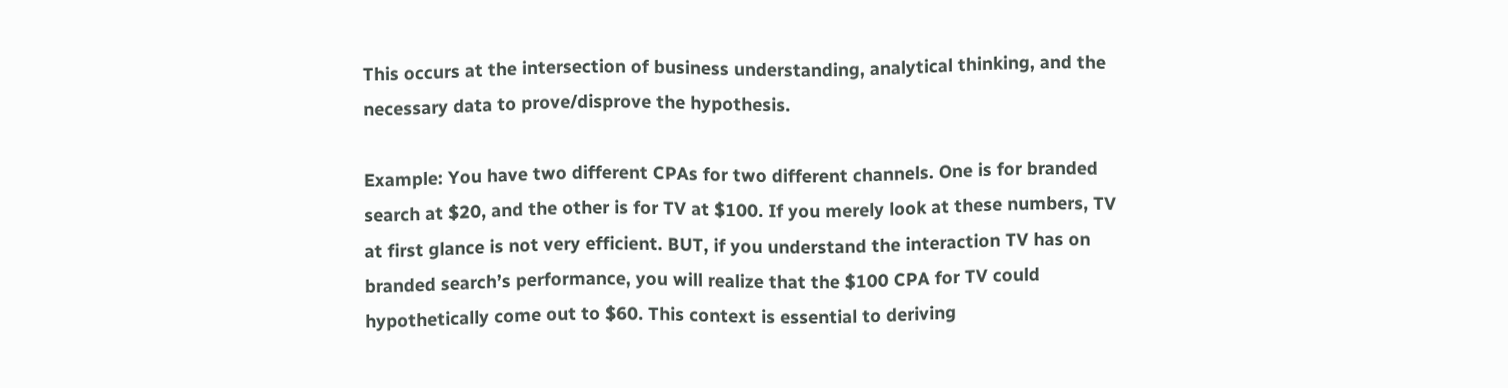This occurs at the intersection of business understanding, analytical thinking, and the necessary data to prove/disprove the hypothesis.

Example: You have two different CPAs for two different channels. One is for branded search at $20, and the other is for TV at $100. If you merely look at these numbers, TV at first glance is not very efficient. BUT, if you understand the interaction TV has on branded search’s performance, you will realize that the $100 CPA for TV could hypothetically come out to $60. This context is essential to deriving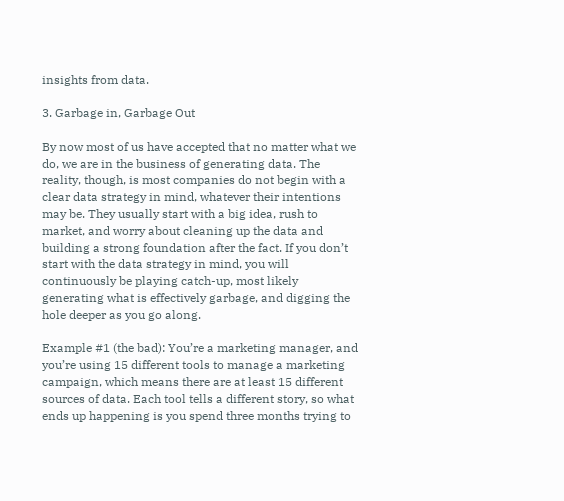insights from data.

3. Garbage in, Garbage Out

By now most of us have accepted that no matter what we do, we are in the business of generating data. The reality, though, is most companies do not begin with a clear data strategy in mind, whatever their intentions may be. They usually start with a big idea, rush to market, and worry about cleaning up the data and building a strong foundation after the fact. If you don’t start with the data strategy in mind, you will continuously be playing catch-up, most likely generating what is effectively garbage, and digging the hole deeper as you go along.

Example #1 (the bad): You’re a marketing manager, and you’re using 15 different tools to manage a marketing campaign, which means there are at least 15 different sources of data. Each tool tells a different story, so what ends up happening is you spend three months trying to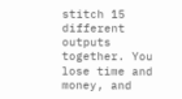stitch 15 different outputs together. You lose time and money, and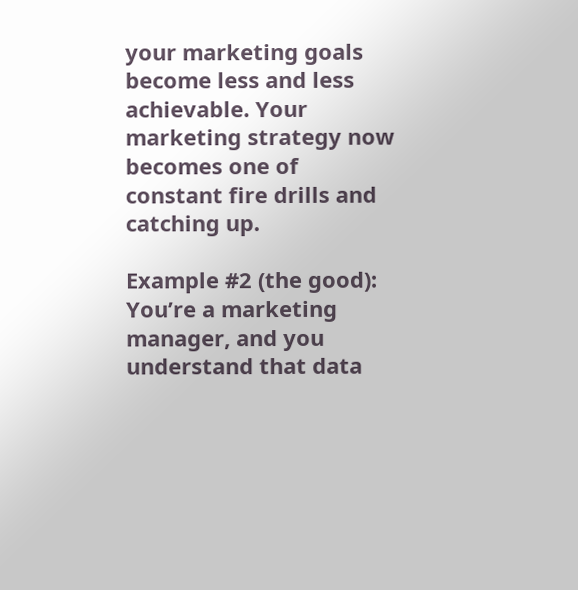your marketing goals become less and less achievable. Your marketing strategy now becomes one of constant fire drills and catching up.

Example #2 (the good): You’re a marketing manager, and you understand that data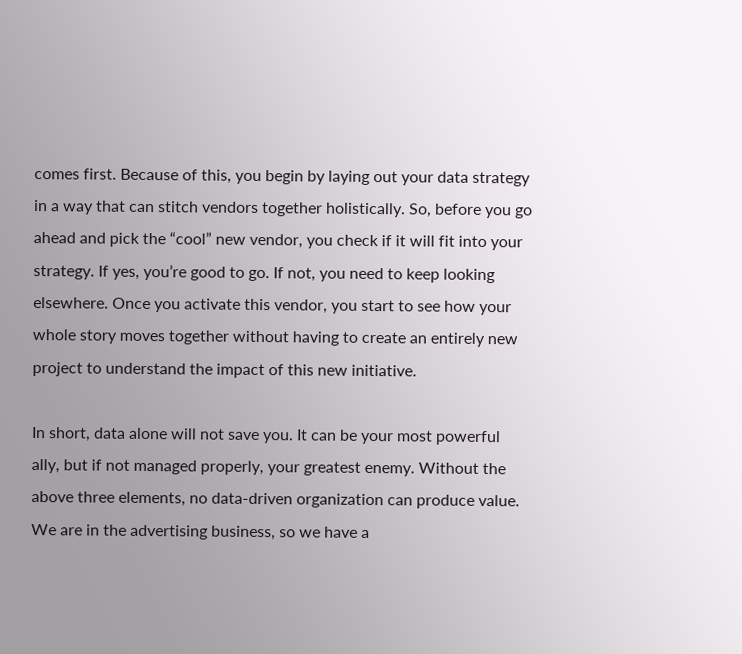comes first. Because of this, you begin by laying out your data strategy in a way that can stitch vendors together holistically. So, before you go ahead and pick the “cool” new vendor, you check if it will fit into your strategy. If yes, you’re good to go. If not, you need to keep looking elsewhere. Once you activate this vendor, you start to see how your whole story moves together without having to create an entirely new project to understand the impact of this new initiative.

In short, data alone will not save you. It can be your most powerful ally, but if not managed properly, your greatest enemy. Without the above three elements, no data-driven organization can produce value. We are in the advertising business, so we have a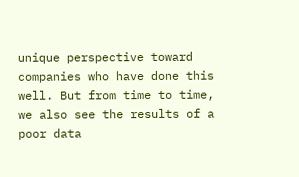unique perspective toward companies who have done this well. But from time to time, we also see the results of a poor data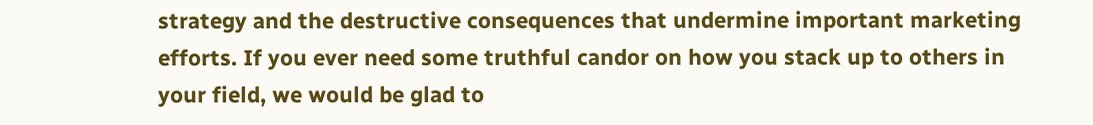strategy and the destructive consequences that undermine important marketing efforts. If you ever need some truthful candor on how you stack up to others in your field, we would be glad to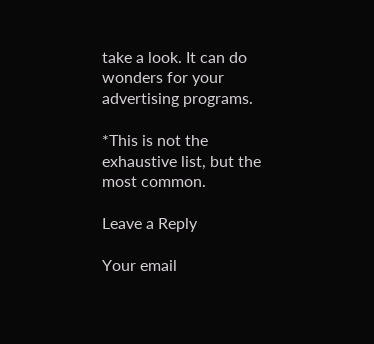take a look. It can do wonders for your advertising programs.

*This is not the exhaustive list, but the most common.

Leave a Reply

Your email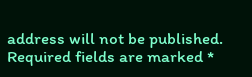address will not be published. Required fields are marked *